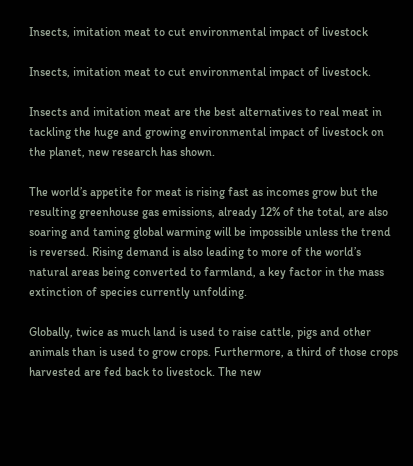Insects, imitation meat to cut environmental impact of livestock

Insects, imitation meat to cut environmental impact of livestock.

Insects and imitation meat are the best alternatives to real meat in tackling the huge and growing environmental impact of livestock on the planet, new research has shown.

The world’s appetite for meat is rising fast as incomes grow but the resulting greenhouse gas emissions, already 12% of the total, are also soaring and taming global warming will be impossible unless the trend is reversed. Rising demand is also leading to more of the world’s natural areas being converted to farmland, a key factor in the mass extinction of species currently unfolding.

Globally, twice as much land is used to raise cattle, pigs and other animals than is used to grow crops. Furthermore, a third of those crops harvested are fed back to livestock. The new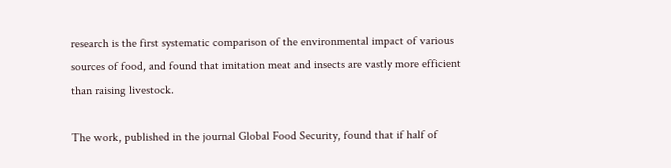research is the first systematic comparison of the environmental impact of various sources of food, and found that imitation meat and insects are vastly more efficient than raising livestock.

The work, published in the journal Global Food Security, found that if half of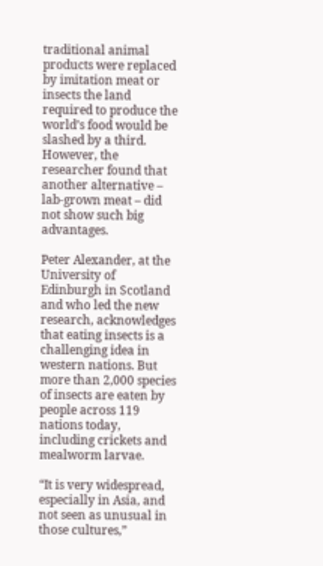traditional animal products were replaced by imitation meat or insects the land required to produce the world’s food would be slashed by a third. However, the researcher found that another alternative – lab-grown meat – did not show such big advantages.

Peter Alexander, at the University of Edinburgh in Scotland and who led the new research, acknowledges that eating insects is a challenging idea in western nations. But more than 2,000 species of insects are eaten by people across 119 nations today, including crickets and mealworm larvae.

“It is very widespread, especially in Asia, and not seen as unusual in those cultures,”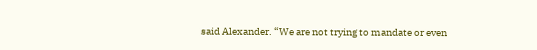said Alexander. “We are not trying to mandate or even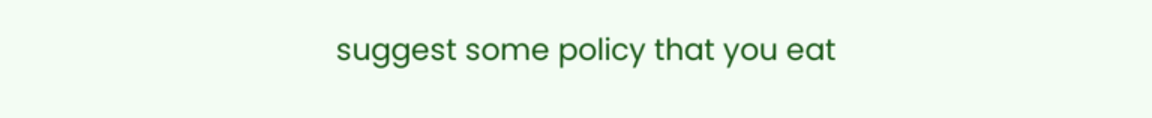suggest some policy that you eat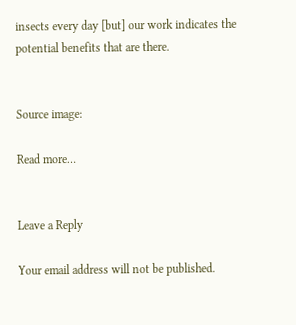insects every day [but] our work indicates the potential benefits that are there.


Source image:

Read more…


Leave a Reply

Your email address will not be published.